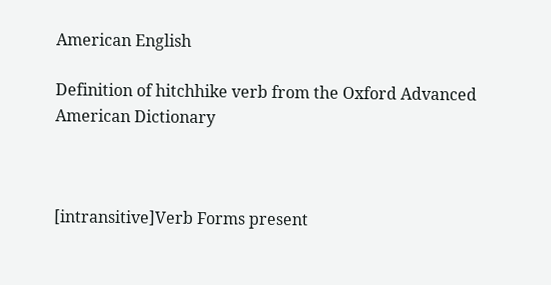American English

Definition of hitchhike verb from the Oxford Advanced American Dictionary



[intransitive]Verb Forms present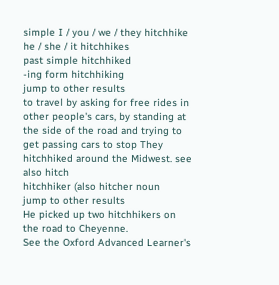simple I / you / we / they hitchhike
he / she / it hitchhikes
past simple hitchhiked
-ing form hitchhiking
jump to other results
to travel by asking for free rides in other people's cars, by standing at the side of the road and trying to get passing cars to stop They hitchhiked around the Midwest. see also hitch
hitchhiker (also hitcher noun
jump to other results
He picked up two hitchhikers on the road to Cheyenne.
See the Oxford Advanced Learner's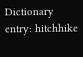Dictionary entry: hitchhike